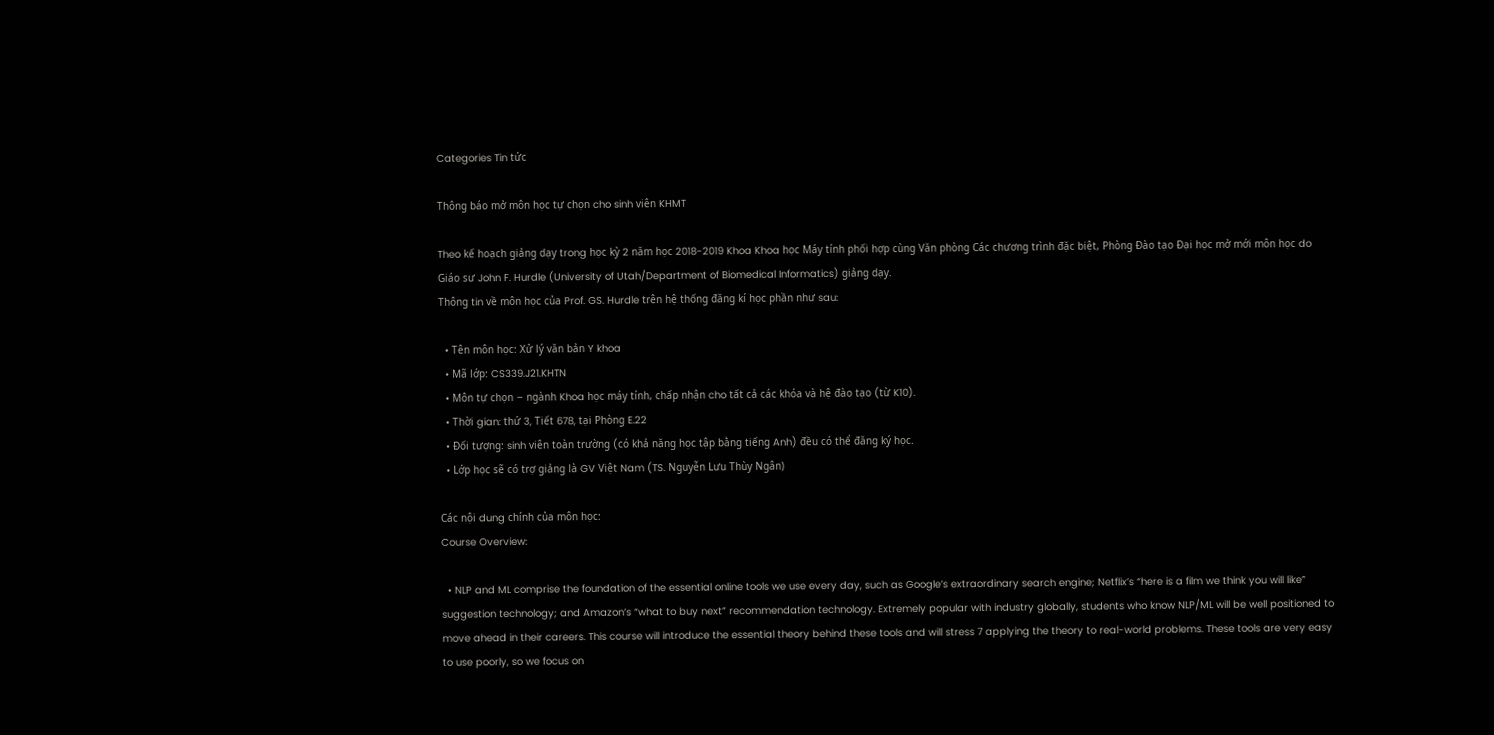Categories Tin tức

Thông báo mở môn học tự chọn cho sinh viên KHMT

Theo kế hoạch giảng dạy trong học kỳ 2 năm học 2018-2019 Khoa Khoa học Máy tính phối hợp cùng Văn phòng Các chương trình đặc biệt, Phòng Đào tạo Đại học mở mới môn học do Giáo sư John F. Hurdle (University of Utah/Department of Biomedical Informatics) giảng dạy.
Thông tin về môn học của Prof. GS. Hurdle trên hệ thống đăng kí học phần như sau:

  • Tên môn học: Xử lý văn bản Y khoa
  • Mã lớp: CS339.J21.KHTN
  • Môn tự chọn – ngành Khoa học máy tính, chấp nhận cho tất cả các khóa và hệ đào tạo (từ K10).
  • Thời gian: thứ 3, Tiết 678, tại Phòng E.22
  • Đối tượng: sinh viên toàn trường (có khả năng học tập bằng tiếng Anh) đều có thể đăng ký học.
  • Lớp học sẽ có trợ giảng là GV Việt Nam (TS. Nguyễn Lưu Thùy Ngân)

Các nội dung chính của môn học:
Course Overview:

  • NLP and ML comprise the foundation of the essential online tools we use every day, such as Google’s extraordinary search engine; Netflix’s “here is a film we think you will like” suggestion technology; and Amazon’s “what to buy next” recommendation technology. Extremely popular with industry globally, students who know NLP/ML will be well positioned to move ahead in their careers. This course will introduce the essential theory behind these tools and will stress 7 applying the theory to real-world problems. These tools are very easy to use poorly, so we focus on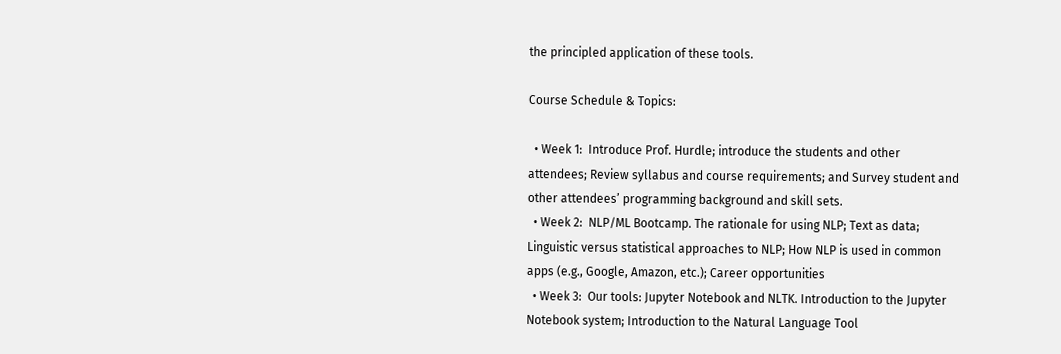the principled application of these tools.

Course Schedule & Topics:

  • Week 1:  Introduce Prof. Hurdle; introduce the students and other attendees; Review syllabus and course requirements; and Survey student and other attendees’ programming background and skill sets.
  • Week 2:  NLP/ML Bootcamp. The rationale for using NLP; Text as data; Linguistic versus statistical approaches to NLP; How NLP is used in common apps (e.g., Google, Amazon, etc.); Career opportunities
  • Week 3:  Our tools: Jupyter Notebook and NLTK. Introduction to the Jupyter Notebook system; Introduction to the Natural Language Tool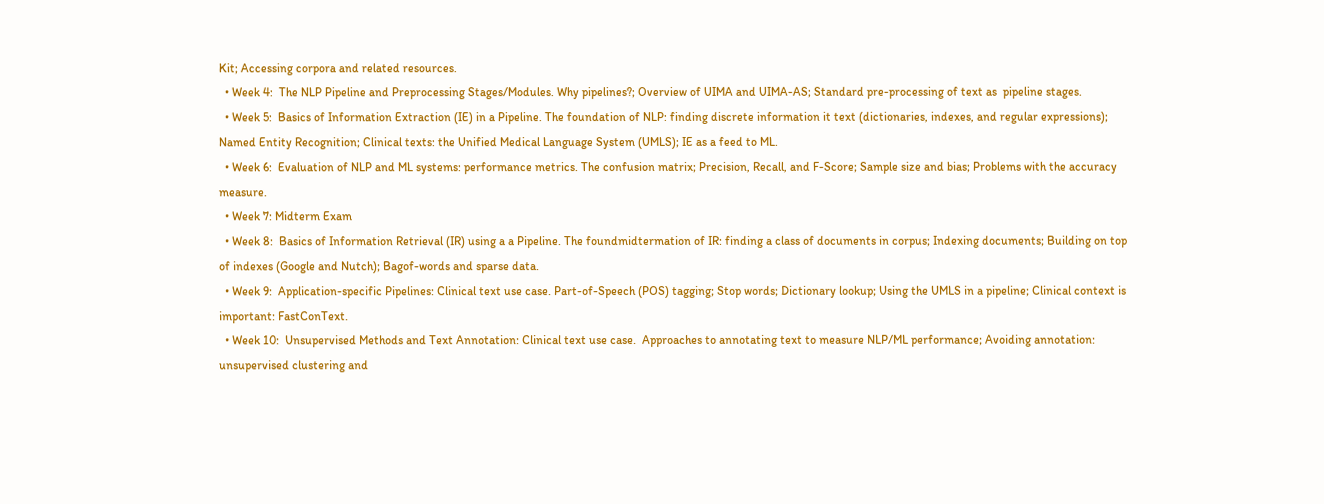Kit; Accessing corpora and related resources.
  • Week 4:  The NLP Pipeline and Preprocessing Stages/Modules. Why pipelines?; Overview of UIMA and UIMA-AS; Standard pre-processing of text as  pipeline stages.
  • Week 5:  Basics of Information Extraction (IE) in a Pipeline. The foundation of NLP: finding discrete information it text (dictionaries, indexes, and regular expressions); Named Entity Recognition; Clinical texts: the Unified Medical Language System (UMLS); IE as a feed to ML.
  • Week 6:  Evaluation of NLP and ML systems: performance metrics. The confusion matrix; Precision, Recall, and F-Score; Sample size and bias; Problems with the accuracy measure.
  • Week 7: Midterm Exam
  • Week 8:  Basics of Information Retrieval (IR) using a a Pipeline. The foundmidtermation of IR: finding a class of documents in corpus; Indexing documents; Building on top of indexes (Google and Nutch); Bagof-words and sparse data.
  • Week 9:  Application-specific Pipelines: Clinical text use case. Part-of-Speech (POS) tagging; Stop words; Dictionary lookup; Using the UMLS in a pipeline; Clinical context is important: FastConText.
  • Week 10:  Unsupervised Methods and Text Annotation: Clinical text use case.  Approaches to annotating text to measure NLP/ML performance; Avoiding annotation: unsupervised clustering and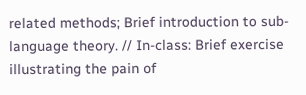related methods; Brief introduction to sub-language theory. // In-class: Brief exercise illustrating the pain of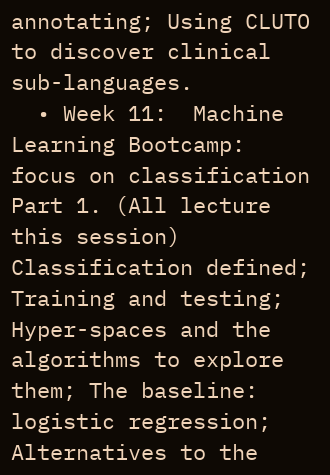annotating; Using CLUTO to discover clinical sub-languages.
  • Week 11:  Machine Learning Bootcamp: focus on classification Part 1. (All lecture this session) Classification defined; Training and testing; Hyper-spaces and the algorithms to explore them; The baseline: logistic regression; Alternatives to the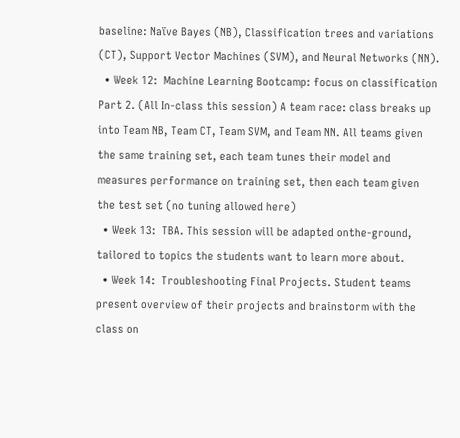baseline: Naïve Bayes (NB), Classification trees and variations (CT), Support Vector Machines (SVM), and Neural Networks (NN).
  • Week 12:  Machine Learning Bootcamp: focus on classification Part 2. (All In-class this session) A team race: class breaks up into Team NB, Team CT, Team SVM, and Team NN. All teams given the same training set, each team tunes their model and measures performance on training set, then each team given the test set (no tuning allowed here)
  • Week 13:  TBA. This session will be adapted onthe-ground, tailored to topics the students want to learn more about.
  • Week 14:  Troubleshooting Final Projects. Student teams present overview of their projects and brainstorm with the class on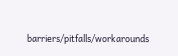barriers/pitfalls/workarounds